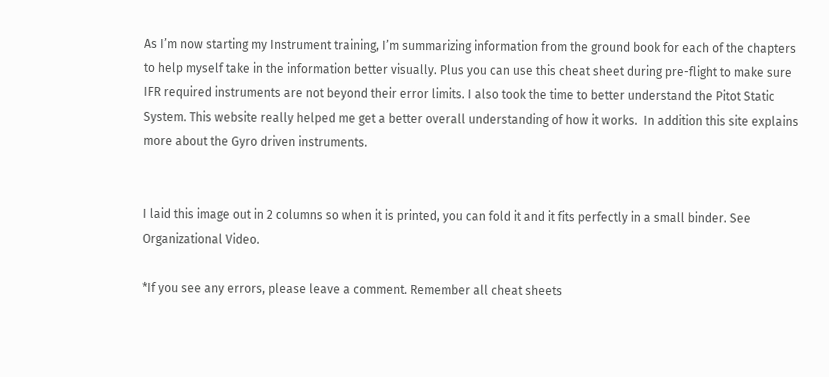As I’m now starting my Instrument training, I’m summarizing information from the ground book for each of the chapters to help myself take in the information better visually. Plus you can use this cheat sheet during pre-flight to make sure IFR required instruments are not beyond their error limits. I also took the time to better understand the Pitot Static System. This website really helped me get a better overall understanding of how it works.  In addition this site explains more about the Gyro driven instruments.


I laid this image out in 2 columns so when it is printed, you can fold it and it fits perfectly in a small binder. See Organizational Video.

*If you see any errors, please leave a comment. Remember all cheat sheets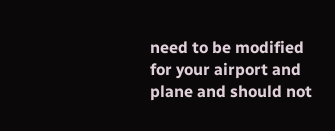need to be modified for your airport and plane and should not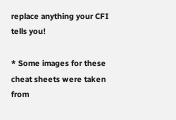replace anything your CFI tells you!

* Some images for these cheat sheets were taken from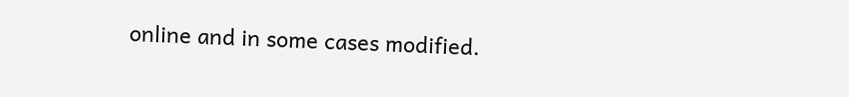online and in some cases modified.